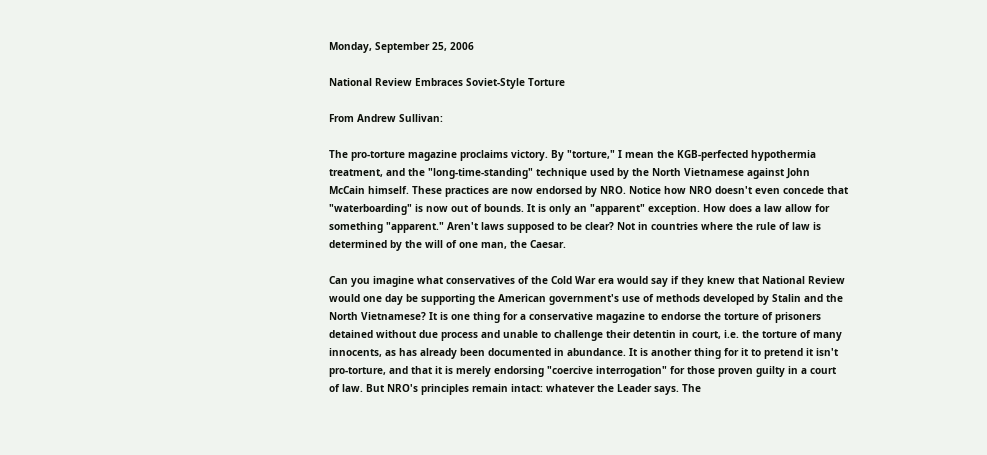Monday, September 25, 2006

National Review Embraces Soviet-Style Torture

From Andrew Sullivan:

The pro-torture magazine proclaims victory. By "torture," I mean the KGB-perfected hypothermia treatment, and the "long-time-standing" technique used by the North Vietnamese against John McCain himself. These practices are now endorsed by NRO. Notice how NRO doesn't even concede that "waterboarding" is now out of bounds. It is only an "apparent" exception. How does a law allow for something "apparent." Aren't laws supposed to be clear? Not in countries where the rule of law is determined by the will of one man, the Caesar.

Can you imagine what conservatives of the Cold War era would say if they knew that National Review would one day be supporting the American government's use of methods developed by Stalin and the North Vietnamese? It is one thing for a conservative magazine to endorse the torture of prisoners detained without due process and unable to challenge their detentin in court, i.e. the torture of many innocents, as has already been documented in abundance. It is another thing for it to pretend it isn't pro-torture, and that it is merely endorsing "coercive interrogation" for those proven guilty in a court of law. But NRO's principles remain intact: whatever the Leader says. The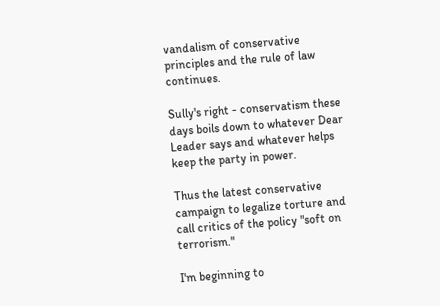vandalism of conservative principles and the rule of law continues.

Sully's right - conservatism these days boils down to whatever Dear Leader says and whatever helps keep the party in power.

Thus the latest conservative campaign to legalize torture and call critics of the policy "soft on terrorism."

I'm beginning to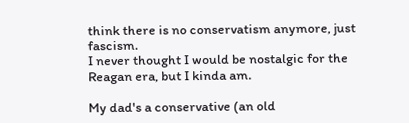think there is no conservatism anymore, just fascism.
I never thought I would be nostalgic for the Reagan era, but I kinda am.

My dad's a conservative (an old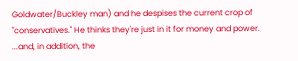Goldwater/Buckley man) and he despises the current crop of "conservatives." He thinks they're just in it for money and power.
...and, in addition, the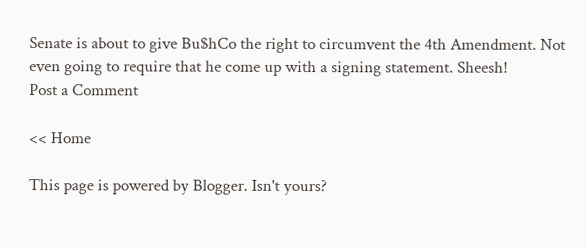Senate is about to give Bu$hCo the right to circumvent the 4th Amendment. Not even going to require that he come up with a signing statement. Sheesh!
Post a Comment

<< Home

This page is powered by Blogger. Isn't yours?